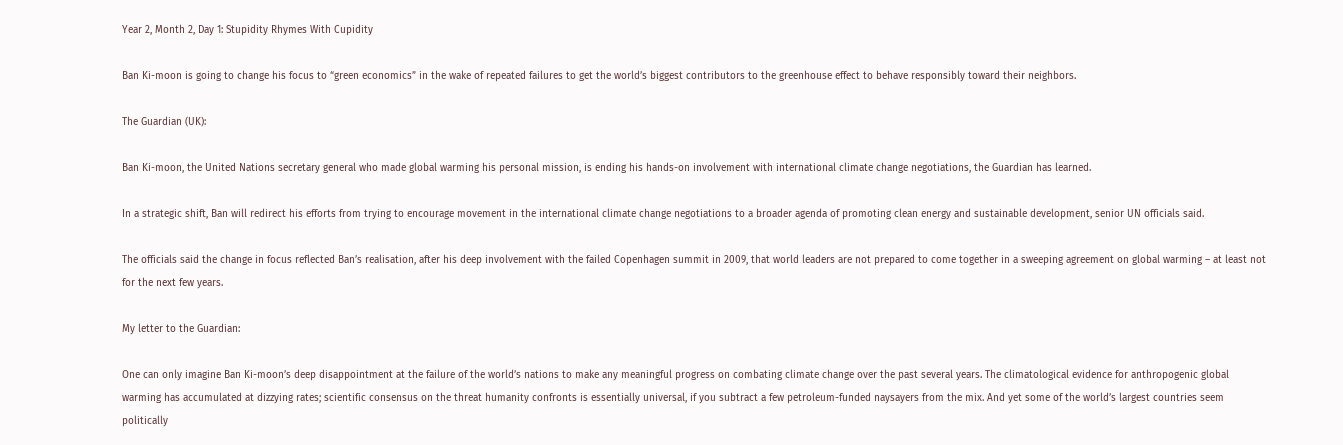Year 2, Month 2, Day 1: Stupidity Rhymes With Cupidity

Ban Ki-moon is going to change his focus to “green economics” in the wake of repeated failures to get the world’s biggest contributors to the greenhouse effect to behave responsibly toward their neighbors.

The Guardian (UK):

Ban Ki-moon, the United Nations secretary general who made global warming his personal mission, is ending his hands-on involvement with international climate change negotiations, the Guardian has learned.

In a strategic shift, Ban will redirect his efforts from trying to encourage movement in the international climate change negotiations to a broader agenda of promoting clean energy and sustainable development, senior UN officials said.

The officials said the change in focus reflected Ban’s realisation, after his deep involvement with the failed Copenhagen summit in 2009, that world leaders are not prepared to come together in a sweeping agreement on global warming – at least not for the next few years.

My letter to the Guardian:

One can only imagine Ban Ki-moon’s deep disappointment at the failure of the world’s nations to make any meaningful progress on combating climate change over the past several years. The climatological evidence for anthropogenic global warming has accumulated at dizzying rates; scientific consensus on the threat humanity confronts is essentially universal, if you subtract a few petroleum-funded naysayers from the mix. And yet some of the world’s largest countries seem politically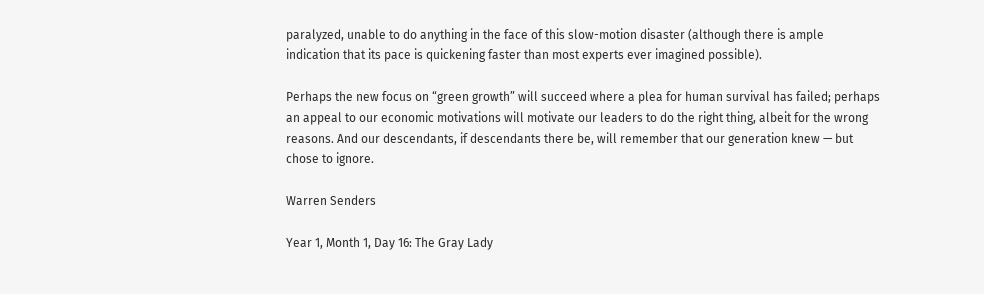paralyzed, unable to do anything in the face of this slow-motion disaster (although there is ample indication that its pace is quickening faster than most experts ever imagined possible).

Perhaps the new focus on “green growth” will succeed where a plea for human survival has failed; perhaps an appeal to our economic motivations will motivate our leaders to do the right thing, albeit for the wrong reasons. And our descendants, if descendants there be, will remember that our generation knew — but chose to ignore.

Warren Senders

Year 1, Month 1, Day 16: The Gray Lady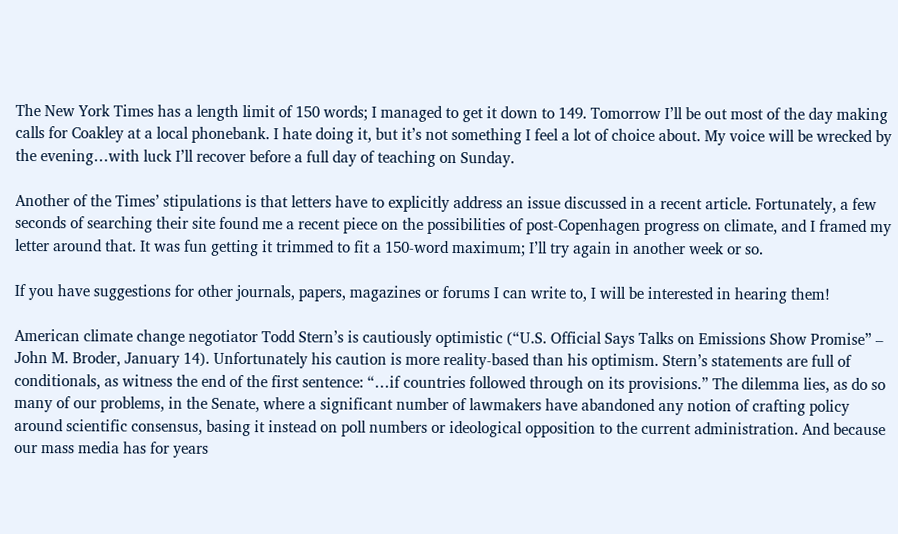The New York Times has a length limit of 150 words; I managed to get it down to 149. Tomorrow I’ll be out most of the day making calls for Coakley at a local phonebank. I hate doing it, but it’s not something I feel a lot of choice about. My voice will be wrecked by the evening…with luck I’ll recover before a full day of teaching on Sunday.

Another of the Times’ stipulations is that letters have to explicitly address an issue discussed in a recent article. Fortunately, a few seconds of searching their site found me a recent piece on the possibilities of post-Copenhagen progress on climate, and I framed my letter around that. It was fun getting it trimmed to fit a 150-word maximum; I’ll try again in another week or so.

If you have suggestions for other journals, papers, magazines or forums I can write to, I will be interested in hearing them!

American climate change negotiator Todd Stern’s is cautiously optimistic (“U.S. Official Says Talks on Emissions Show Promise” – John M. Broder, January 14). Unfortunately his caution is more reality-based than his optimism. Stern’s statements are full of conditionals, as witness the end of the first sentence: “…if countries followed through on its provisions.” The dilemma lies, as do so many of our problems, in the Senate, where a significant number of lawmakers have abandoned any notion of crafting policy around scientific consensus, basing it instead on poll numbers or ideological opposition to the current administration. And because our mass media has for years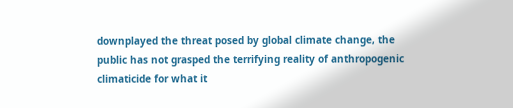downplayed the threat posed by global climate change, the public has not grasped the terrifying reality of anthropogenic climaticide for what it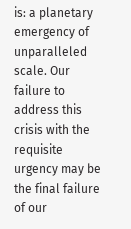is: a planetary emergency of unparalleled scale. Our failure to address this crisis with the requisite urgency may be the final failure of our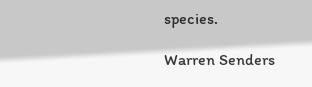species.

Warren Senders